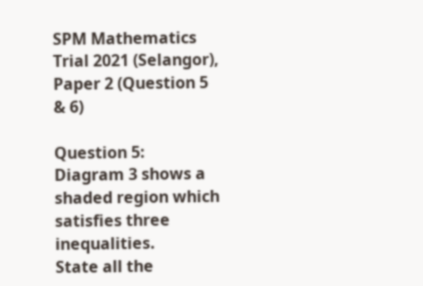SPM Mathematics Trial 2021 (Selangor), Paper 2 (Question 5 & 6)

Question 5:
Diagram 3 shows a shaded region which satisfies three inequalities.
State all the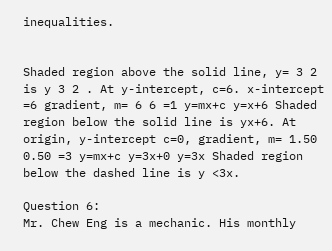inequalities.


Shaded region above the solid line, y= 3 2  is y 3 2 . At y-intercept, c=6. x-intercept =6 gradient, m= 6 6 =1 y=mx+c y=x+6 Shaded region below the solid line is yx+6. At origin, y-intercept c=0, gradient, m= 1.50 0.50 =3 y=mx+c y=3x+0 y=3x Shaded region below the dashed line is y <3x.

Question 6:
Mr. Chew Eng is a mechanic. His monthly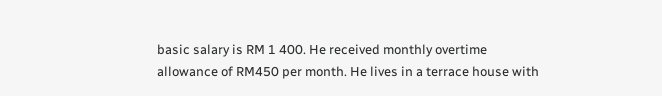basic salary is RM 1 400. He received monthly overtime allowance of RM450 per month. He lives in a terrace house with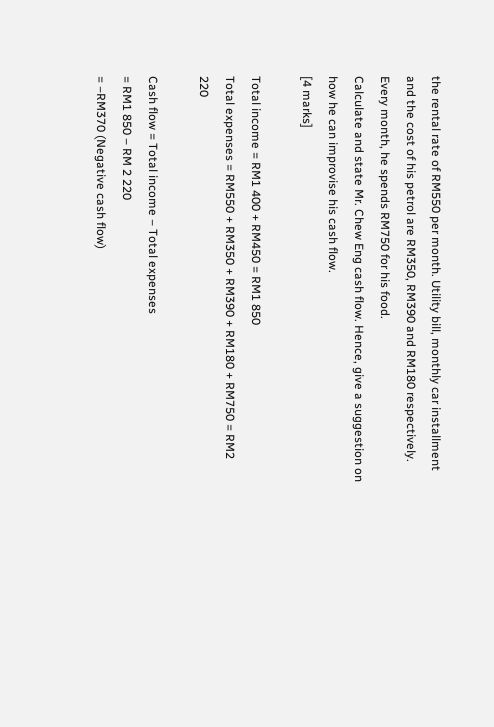the rental rate of RM550 per month. Utility bill, monthly car installment and the cost of his petrol are RM350, RM390 and RM180 respectively. Every month, he spends RM750 for his food.
Calculate and state Mr. Chew Eng cash flow. Hence, give a suggestion on how he can improvise his cash flow.
[4 marks]

Total income = RM1 400 + RM450 = RM1 850
Total expenses = RM550 + RM350 + RM390 + RM180 + RM750 = RM2 220

Cash flow = Total income – Total expenses
= RM1 850 – RM 2 220
= –RM370 (Negative cash flow)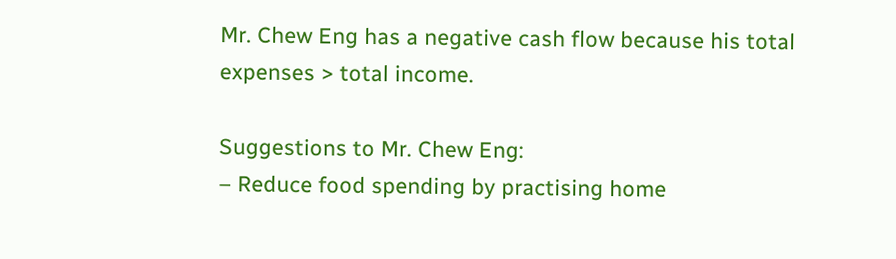Mr. Chew Eng has a negative cash flow because his total expenses > total income.

Suggestions to Mr. Chew Eng:
– Reduce food spending by practising home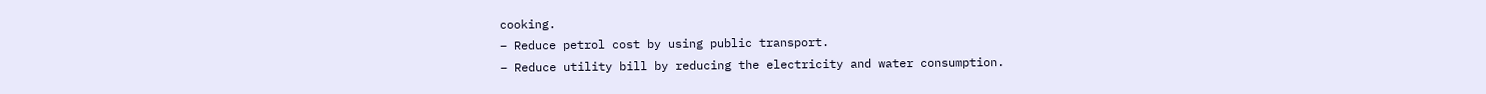cooking.
– Reduce petrol cost by using public transport.
– Reduce utility bill by reducing the electricity and water consumption.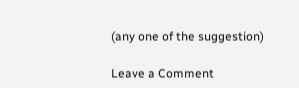(any one of the suggestion)

Leave a Comment